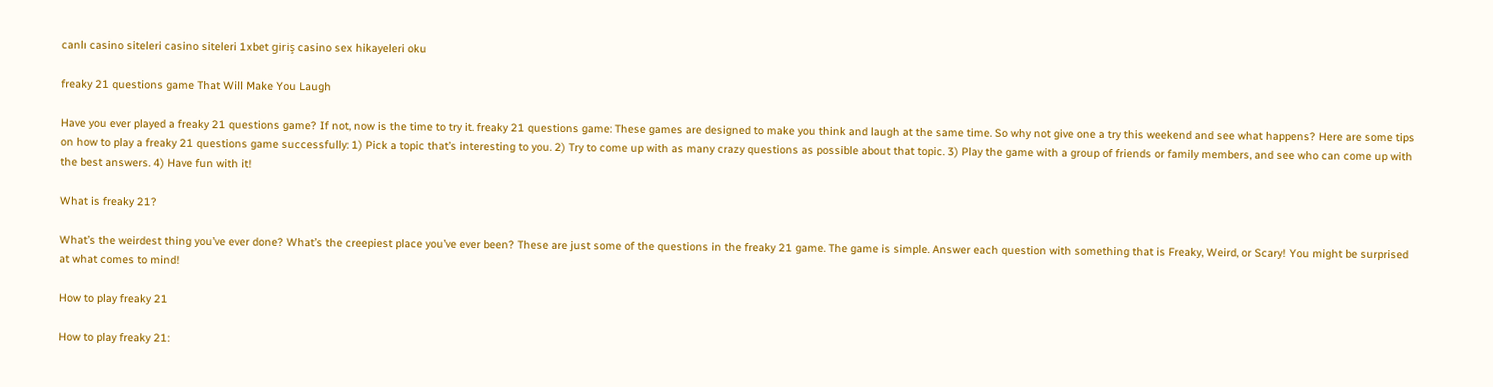canlı casino siteleri casino siteleri 1xbet giriş casino sex hikayeleri oku

freaky 21 questions game That Will Make You Laugh

Have you ever played a freaky 21 questions game? If not, now is the time to try it. freaky 21 questions game: These games are designed to make you think and laugh at the same time. So why not give one a try this weekend and see what happens? Here are some tips on how to play a freaky 21 questions game successfully: 1) Pick a topic that’s interesting to you. 2) Try to come up with as many crazy questions as possible about that topic. 3) Play the game with a group of friends or family members, and see who can come up with the best answers. 4) Have fun with it!

What is freaky 21?

What’s the weirdest thing you’ve ever done? What’s the creepiest place you’ve ever been? These are just some of the questions in the freaky 21 game. The game is simple. Answer each question with something that is Freaky, Weird, or Scary! You might be surprised at what comes to mind!

How to play freaky 21

How to play freaky 21: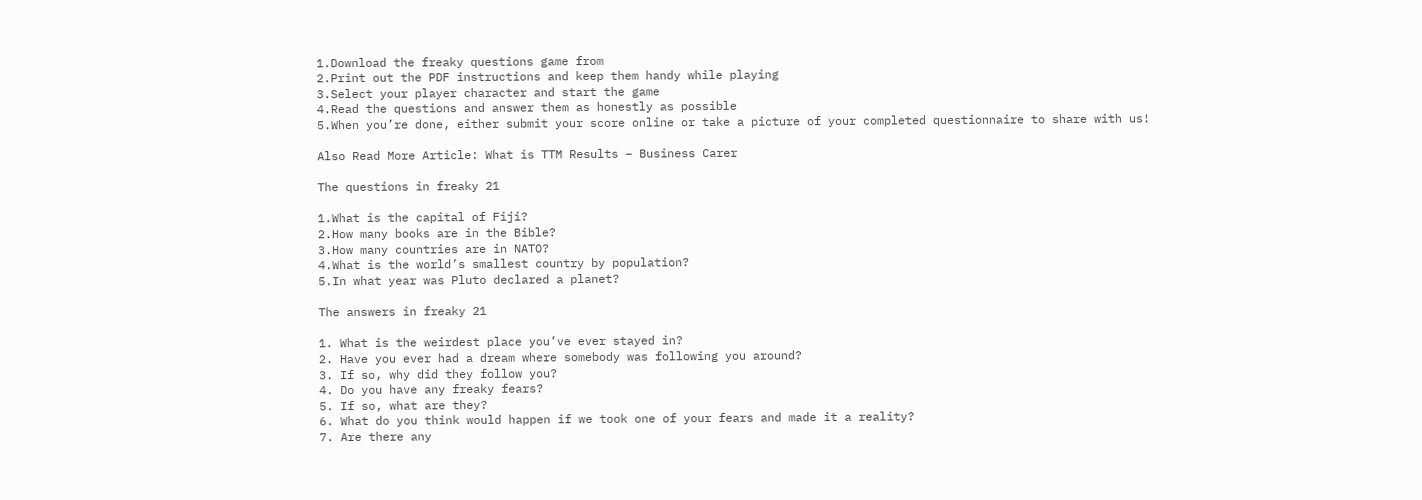1.Download the freaky questions game from
2.Print out the PDF instructions and keep them handy while playing
3.Select your player character and start the game
4.Read the questions and answer them as honestly as possible
5.When you’re done, either submit your score online or take a picture of your completed questionnaire to share with us!

Also Read More Article: What is TTM Results – Business Carer

The questions in freaky 21

1.What is the capital of Fiji?
2.How many books are in the Bible?
3.How many countries are in NATO?
4.What is the world’s smallest country by population?
5.In what year was Pluto declared a planet?

The answers in freaky 21

1. What is the weirdest place you’ve ever stayed in?
2. Have you ever had a dream where somebody was following you around?
3. If so, why did they follow you?
4. Do you have any freaky fears?
5. If so, what are they?
6. What do you think would happen if we took one of your fears and made it a reality?
7. Are there any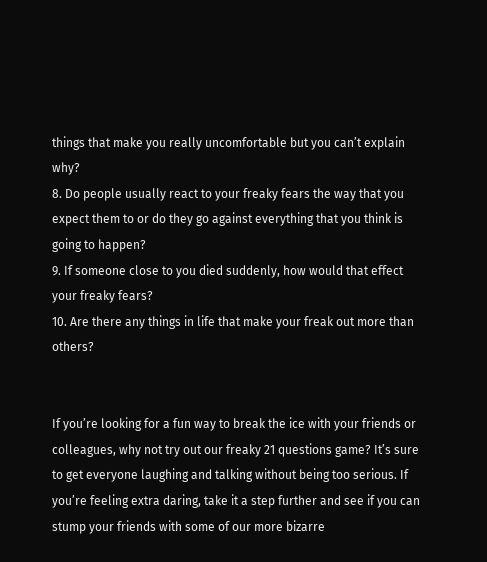things that make you really uncomfortable but you can’t explain why?
8. Do people usually react to your freaky fears the way that you expect them to or do they go against everything that you think is going to happen?
9. If someone close to you died suddenly, how would that effect your freaky fears?
10. Are there any things in life that make your freak out more than others?


If you’re looking for a fun way to break the ice with your friends or colleagues, why not try out our freaky 21 questions game? It’s sure to get everyone laughing and talking without being too serious. If you’re feeling extra daring, take it a step further and see if you can stump your friends with some of our more bizarre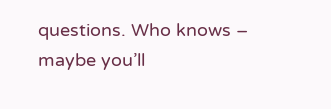questions. Who knows – maybe you’ll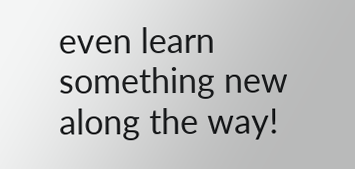even learn something new along the way!